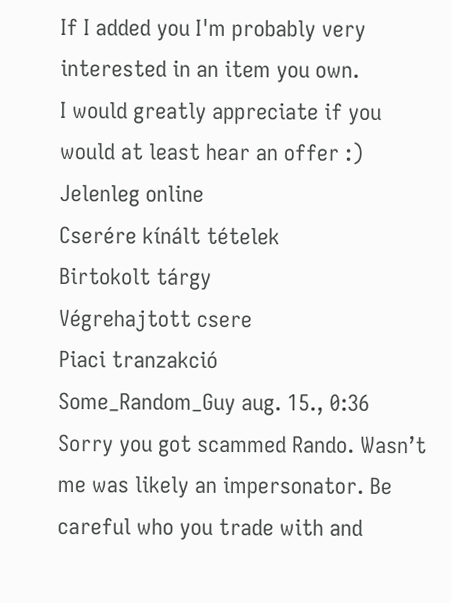If I added you I'm probably very interested in an item you own.
I would greatly appreciate if you would at least hear an offer :)
Jelenleg online
Cserére kínált tételek
Birtokolt tárgy
Végrehajtott csere
Piaci tranzakció
Some_Random_Guy aug. 15., 0:36
Sorry you got scammed Rando. Wasn’t me was likely an impersonator. Be careful who you trade with and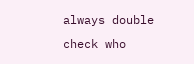always double check who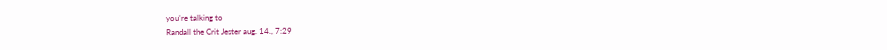you’re talking to
Randall the Crit Jester aug. 14., 7:29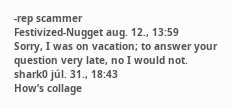-rep scammer
Festivized-Nugget aug. 12., 13:59
Sorry, I was on vacation; to answer your question very late, no I would not.
shark0 júl. 31., 18:43
How’s collage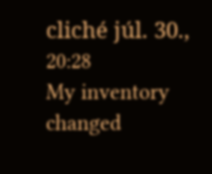cliché júl. 30., 20:28
My inventory changed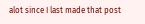alot since I last made that post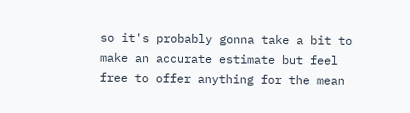so it's probably gonna take a bit to make an accurate estimate but feel free to offer anything for the mean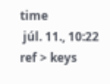time
 júl. 11., 10:22
ref > keys